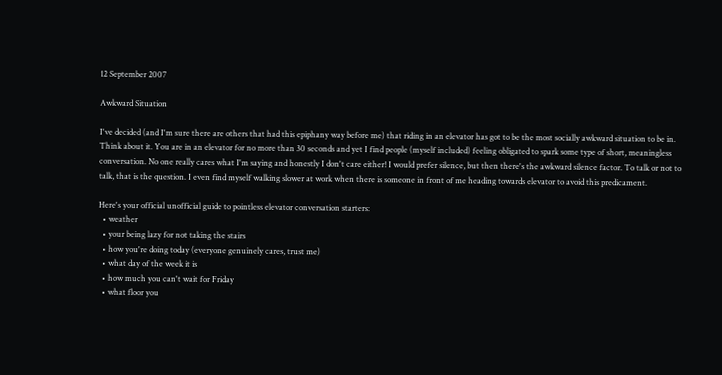12 September 2007

Awkward Situation

I've decided (and I'm sure there are others that had this epiphany way before me) that riding in an elevator has got to be the most socially awkward situation to be in. Think about it. You are in an elevator for no more than 30 seconds and yet I find people (myself included) feeling obligated to spark some type of short, meaningless conversation. No one really cares what I'm saying and honestly I don't care either! I would prefer silence, but then there's the awkward silence factor. To talk or not to talk, that is the question. I even find myself walking slower at work when there is someone in front of me heading towards elevator to avoid this predicament.

Here's your official unofficial guide to pointless elevator conversation starters:
  • weather
  • your being lazy for not taking the stairs
  • how you're doing today (everyone genuinely cares, trust me)
  • what day of the week it is
  • how much you can't wait for Friday
  • what floor you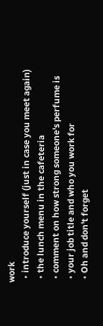work
  • introduce yourself (just in case you meet again)
  • the lunch menu in the cafeteria
  • comment on how strong someone's perfume is
  • your job title and who you work for
  • Oh and don't forget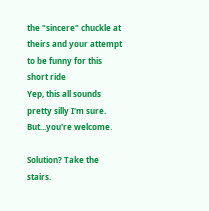the "sincere" chuckle at theirs and your attempt to be funny for this short ride
Yep, this all sounds pretty silly I'm sure.  But...you're welcome.

Solution? Take the stairs.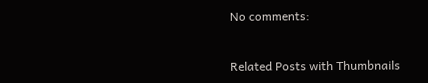No comments:


Related Posts with Thumbnails